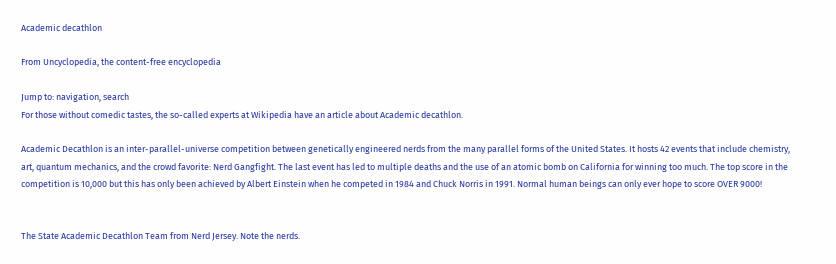Academic decathlon

From Uncyclopedia, the content-free encyclopedia

Jump to: navigation, search
For those without comedic tastes, the so-called experts at Wikipedia have an article about Academic decathlon.

Academic Decathlon is an inter-parallel-universe competition between genetically engineered nerds from the many parallel forms of the United States. It hosts 42 events that include chemistry, art, quantum mechanics, and the crowd favorite: Nerd Gangfight. The last event has led to multiple deaths and the use of an atomic bomb on California for winning too much. The top score in the competition is 10,000 but this has only been achieved by Albert Einstein when he competed in 1984 and Chuck Norris in 1991. Normal human beings can only ever hope to score OVER 9000!


The State Academic Decathlon Team from Nerd Jersey. Note the nerds.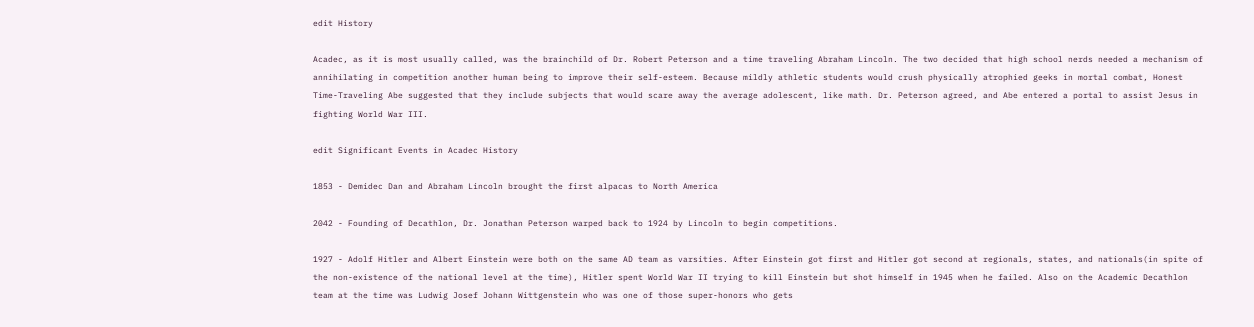edit History

Acadec, as it is most usually called, was the brainchild of Dr. Robert Peterson and a time traveling Abraham Lincoln. The two decided that high school nerds needed a mechanism of annihilating in competition another human being to improve their self-esteem. Because mildly athletic students would crush physically atrophied geeks in mortal combat, Honest Time-Traveling Abe suggested that they include subjects that would scare away the average adolescent, like math. Dr. Peterson agreed, and Abe entered a portal to assist Jesus in fighting World War III.

edit Significant Events in Acadec History

1853 - Demidec Dan and Abraham Lincoln brought the first alpacas to North America

2042 - Founding of Decathlon, Dr. Jonathan Peterson warped back to 1924 by Lincoln to begin competitions.

1927 - Adolf Hitler and Albert Einstein were both on the same AD team as varsities. After Einstein got first and Hitler got second at regionals, states, and nationals(in spite of the non-existence of the national level at the time), Hitler spent World War II trying to kill Einstein but shot himself in 1945 when he failed. Also on the Academic Decathlon team at the time was Ludwig Josef Johann Wittgenstein who was one of those super-honors who gets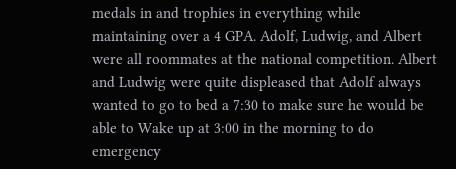medals in and trophies in everything while maintaining over a 4 GPA. Adolf, Ludwig, and Albert were all roommates at the national competition. Albert and Ludwig were quite displeased that Adolf always wanted to go to bed a 7:30 to make sure he would be able to Wake up at 3:00 in the morning to do emergency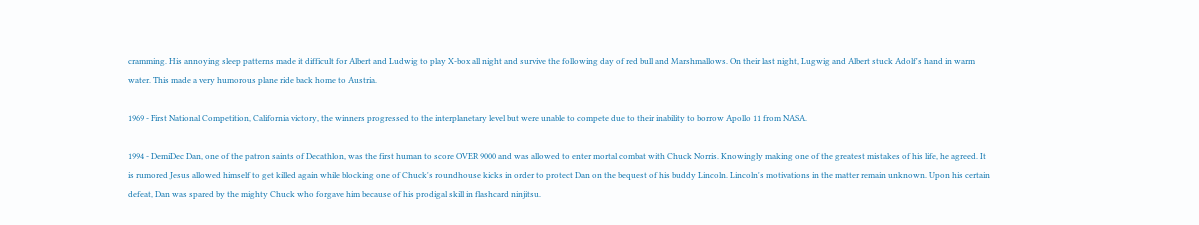cramming. His annoying sleep patterns made it difficult for Albert and Ludwig to play X-box all night and survive the following day of red bull and Marshmallows. On their last night, Lugwig and Albert stuck Adolf's hand in warm water. This made a very humorous plane ride back home to Austria.

1969 - First National Competition, California victory, the winners progressed to the interplanetary level but were unable to compete due to their inability to borrow Apollo 11 from NASA.

1994 - DemiDec Dan, one of the patron saints of Decathlon, was the first human to score OVER 9000 and was allowed to enter mortal combat with Chuck Norris. Knowingly making one of the greatest mistakes of his life, he agreed. It is rumored Jesus allowed himself to get killed again while blocking one of Chuck's roundhouse kicks in order to protect Dan on the bequest of his buddy Lincoln. Lincoln's motivations in the matter remain unknown. Upon his certain defeat, Dan was spared by the mighty Chuck who forgave him because of his prodigal skill in flashcard ninjitsu.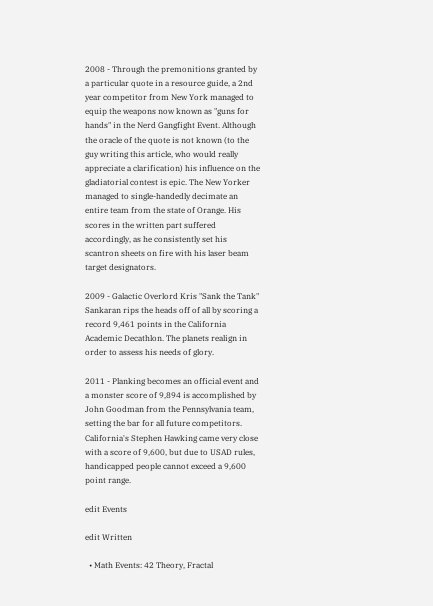2008 - Through the premonitions granted by a particular quote in a resource guide, a 2nd year competitor from New York managed to equip the weapons now known as "guns for hands" in the Nerd Gangfight Event. Although the oracle of the quote is not known (to the guy writing this article, who would really appreciate a clarification) his influence on the gladiatorial contest is epic. The New Yorker managed to single-handedly decimate an entire team from the state of Orange. His scores in the written part suffered accordingly, as he consistently set his scantron sheets on fire with his laser beam target designators.

2009 - Galactic Overlord Kris "Sank the Tank" Sankaran rips the heads off of all by scoring a record 9,461 points in the California Academic Decathlon. The planets realign in order to assess his needs of glory.

2011 - Planking becomes an official event and a monster score of 9,894 is accomplished by John Goodman from the Pennsylvania team, setting the bar for all future competitors. California's Stephen Hawking came very close with a score of 9,600, but due to USAD rules, handicapped people cannot exceed a 9,600 point range.

edit Events

edit Written

  • Math Events: 42 Theory, Fractal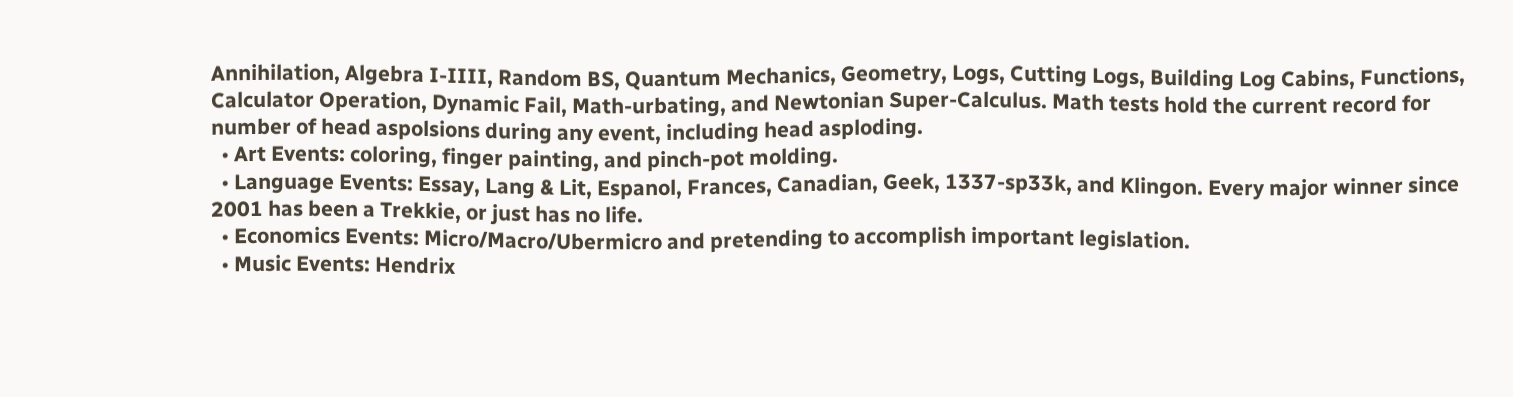Annihilation, Algebra I-IIII, Random BS, Quantum Mechanics, Geometry, Logs, Cutting Logs, Building Log Cabins, Functions, Calculator Operation, Dynamic Fail, Math-urbating, and Newtonian Super-Calculus. Math tests hold the current record for number of head aspolsions during any event, including head asploding.
  • Art Events: coloring, finger painting, and pinch-pot molding.
  • Language Events: Essay, Lang & Lit, Espanol, Frances, Canadian, Geek, 1337-sp33k, and Klingon. Every major winner since 2001 has been a Trekkie, or just has no life.
  • Economics Events: Micro/Macro/Ubermicro and pretending to accomplish important legislation.
  • Music Events: Hendrix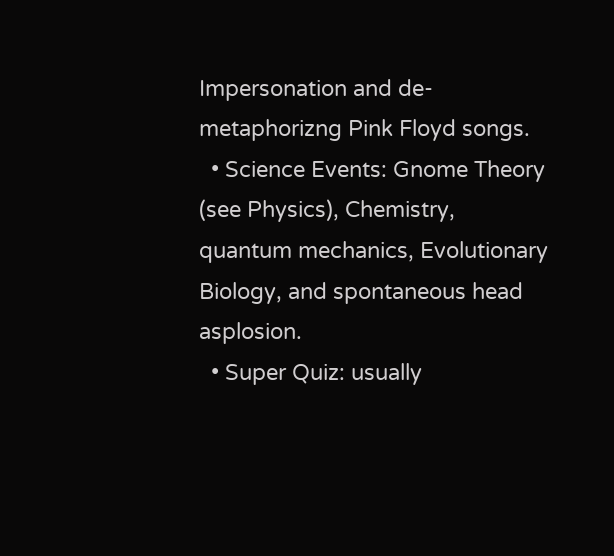Impersonation and de-metaphorizng Pink Floyd songs.
  • Science Events: Gnome Theory (see Physics), Chemistry, quantum mechanics, Evolutionary Biology, and spontaneous head asplosion.
  • Super Quiz: usually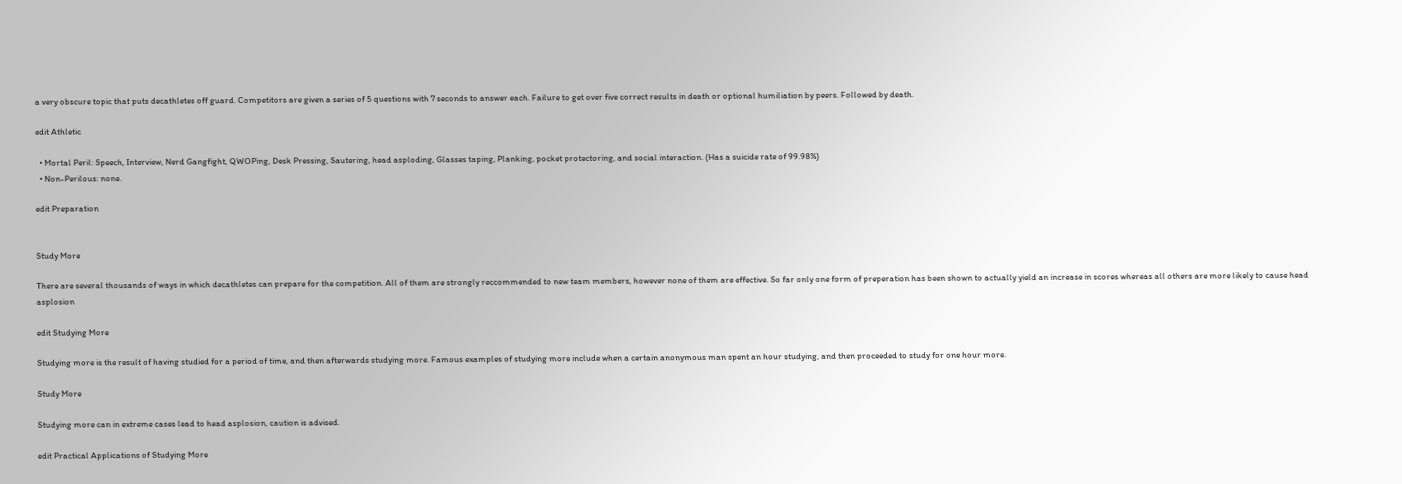a very obscure topic that puts decathletes off guard. Competitors are given a series of 5 questions with 7 seconds to answer each. Failure to get over five correct results in death or optional humiliation by peers. Followed by death.

edit Athletic

  • Mortal Peril: Speech, Interview, Nerd Gangfight, QWOPing, Desk Pressing, Sautering, head asploding, Glasses taping, Planking, pocket protectoring, and social interaction. (Has a suicide rate of 99.98%)
  • Non-Perilous: none.

edit Preparation


Study More

There are several thousands of ways in which decathletes can prepare for the competition. All of them are strongly reccommended to new team members, however none of them are effective. So far only one form of preperation has been shown to actually yield an increase in scores whereas all others are more likely to cause head asplosion

edit Studying More

Studying more is the result of having studied for a period of time, and then afterwards studying more. Famous examples of studying more include when a certain anonymous man spent an hour studying, and then proceeded to study for one hour more.

Study More

Studying more can in extreme cases lead to head asplosion, caution is advised.

edit Practical Applications of Studying More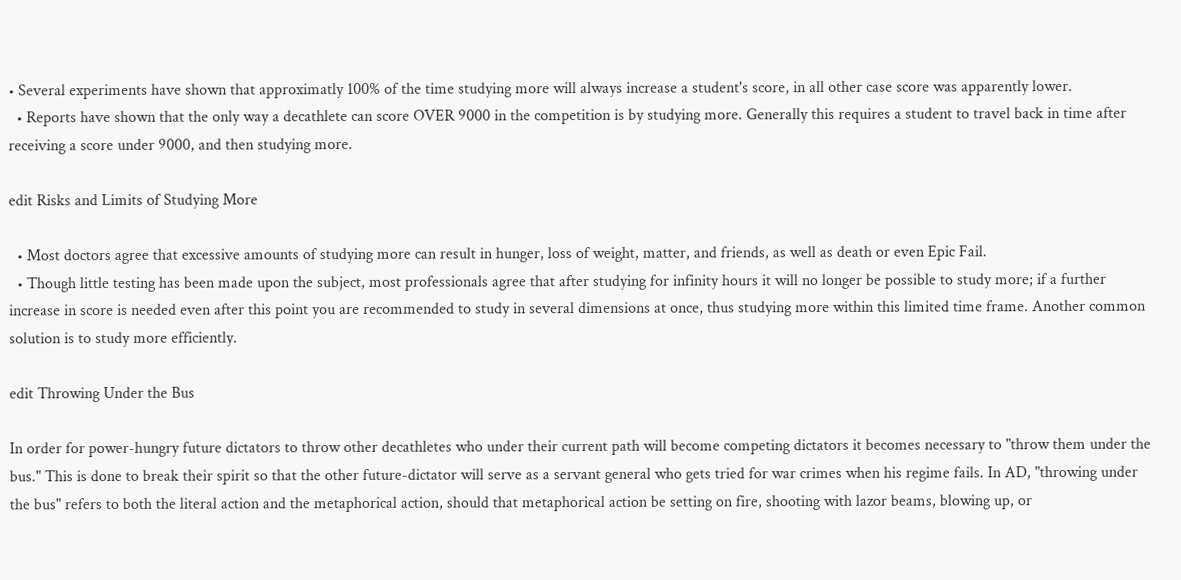• Several experiments have shown that approximatly 100% of the time studying more will always increase a student's score, in all other case score was apparently lower.
  • Reports have shown that the only way a decathlete can score OVER 9000 in the competition is by studying more. Generally this requires a student to travel back in time after receiving a score under 9000, and then studying more.

edit Risks and Limits of Studying More

  • Most doctors agree that excessive amounts of studying more can result in hunger, loss of weight, matter, and friends, as well as death or even Epic Fail.
  • Though little testing has been made upon the subject, most professionals agree that after studying for infinity hours it will no longer be possible to study more; if a further increase in score is needed even after this point you are recommended to study in several dimensions at once, thus studying more within this limited time frame. Another common solution is to study more efficiently.

edit Throwing Under the Bus

In order for power-hungry future dictators to throw other decathletes who under their current path will become competing dictators it becomes necessary to "throw them under the bus." This is done to break their spirit so that the other future-dictator will serve as a servant general who gets tried for war crimes when his regime fails. In AD, "throwing under the bus" refers to both the literal action and the metaphorical action, should that metaphorical action be setting on fire, shooting with lazor beams, blowing up, or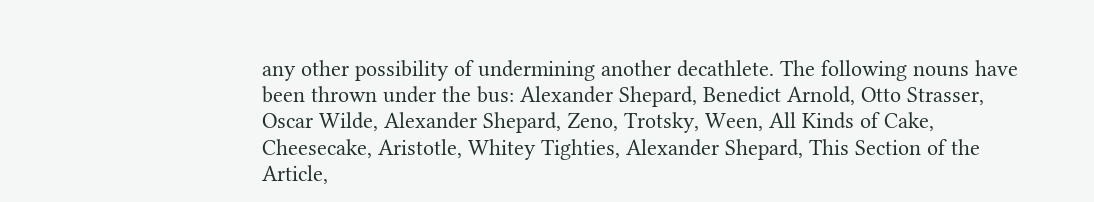any other possibility of undermining another decathlete. The following nouns have been thrown under the bus: Alexander Shepard, Benedict Arnold, Otto Strasser, Oscar Wilde, Alexander Shepard, Zeno, Trotsky, Ween, All Kinds of Cake, Cheesecake, Aristotle, Whitey Tighties, Alexander Shepard, This Section of the Article,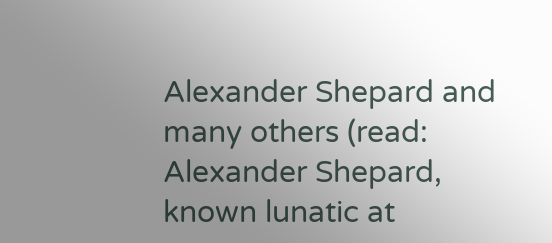Alexander Shepard and many others (read: Alexander Shepard, known lunatic at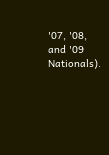'07, '08, and '09 Nationals).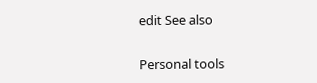edit See also

Personal tools